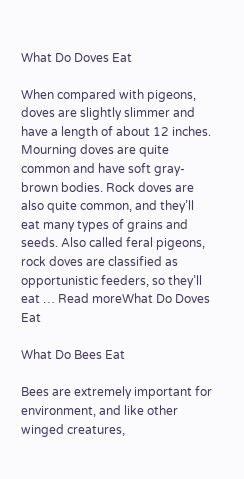What Do Doves Eat

When compared with pigeons, doves are slightly slimmer and have a length of about 12 inches. Mourning doves are quite common and have soft gray-brown bodies. Rock doves are also quite common, and they’ll eat many types of grains and seeds. Also called feral pigeons, rock doves are classified as opportunistic feeders, so they’ll eat … Read moreWhat Do Doves Eat

What Do Bees Eat

Bees are extremely important for environment, and like other winged creatures,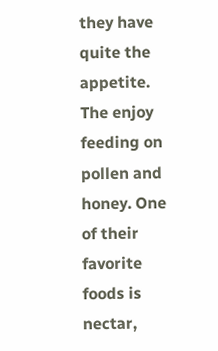they have quite the appetite. The enjoy feeding on pollen and honey. One of their favorite foods is nectar,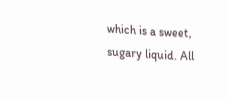which is a sweet, sugary liquid. All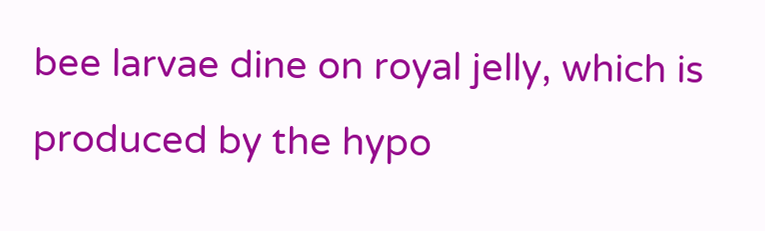bee larvae dine on royal jelly, which is produced by the hypo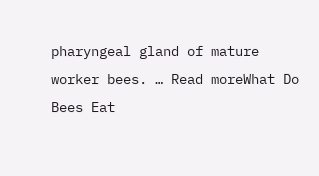pharyngeal gland of mature worker bees. … Read moreWhat Do Bees Eat